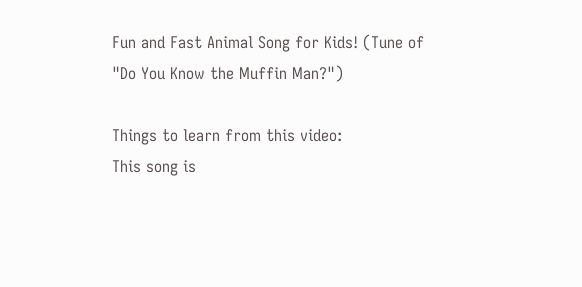Fun and Fast Animal Song for Kids! (Tune of "Do You Know the Muffin Man?")

Things to learn from this video:
This song is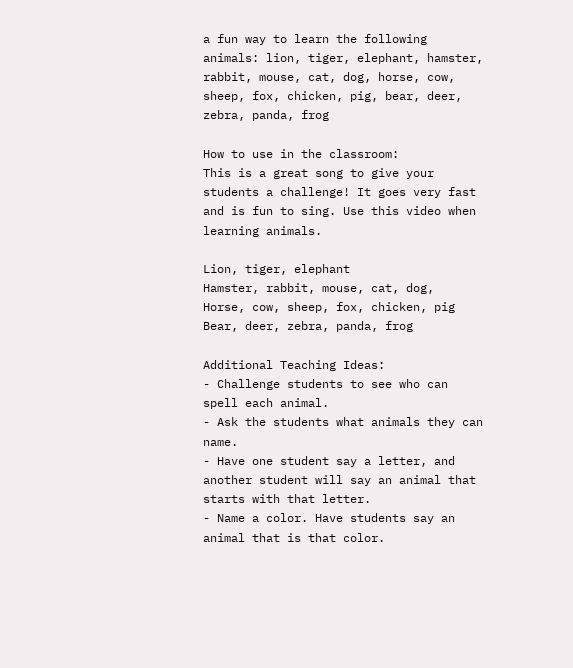a fun way to learn the following animals: lion, tiger, elephant, hamster, rabbit, mouse, cat, dog, horse, cow, sheep, fox, chicken, pig, bear, deer, zebra, panda, frog

How to use in the classroom:
This is a great song to give your students a challenge! It goes very fast and is fun to sing. Use this video when learning animals.

Lion, tiger, elephant
Hamster, rabbit, mouse, cat, dog,
Horse, cow, sheep, fox, chicken, pig
Bear, deer, zebra, panda, frog

Additional Teaching Ideas:
- Challenge students to see who can spell each animal.
- Ask the students what animals they can name.
- Have one student say a letter, and another student will say an animal that starts with that letter.
- Name a color. Have students say an animal that is that color.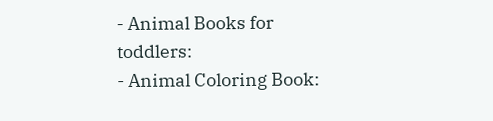- Animal Books for toddlers:
- Animal Coloring Book: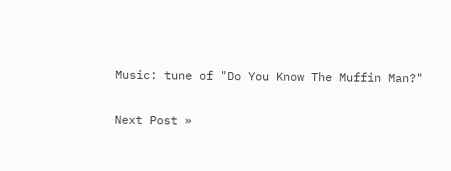Music: tune of "Do You Know The Muffin Man?"

Next Post »